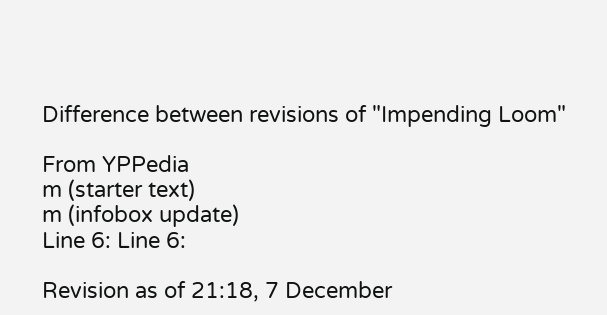Difference between revisions of "Impending Loom"

From YPPedia
m (starter text)
m (infobox update)
Line 6: Line 6:

Revision as of 21:18, 7 December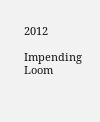2012

Impending Loom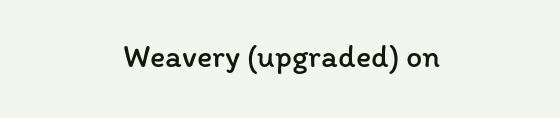Weavery (upgraded) on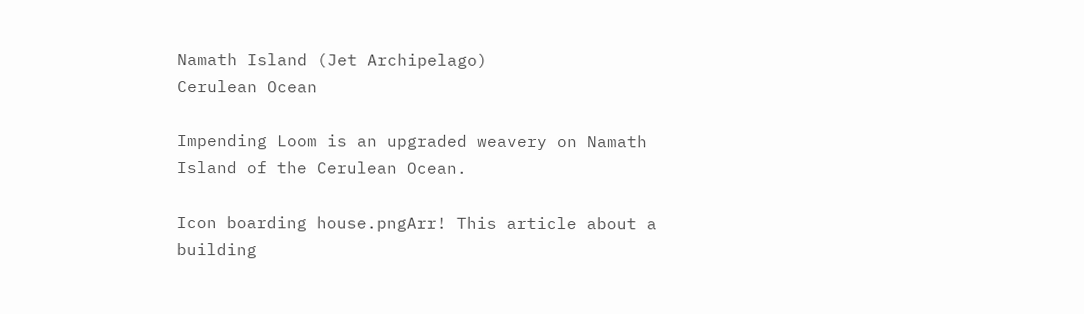Namath Island (Jet Archipelago)
Cerulean Ocean

Impending Loom is an upgraded weavery on Namath Island of the Cerulean Ocean.

Icon boarding house.pngArr! This article about a building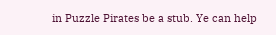in Puzzle Pirates be a stub. Ye can help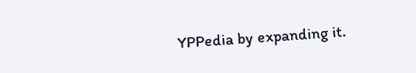YPPedia by expanding it.